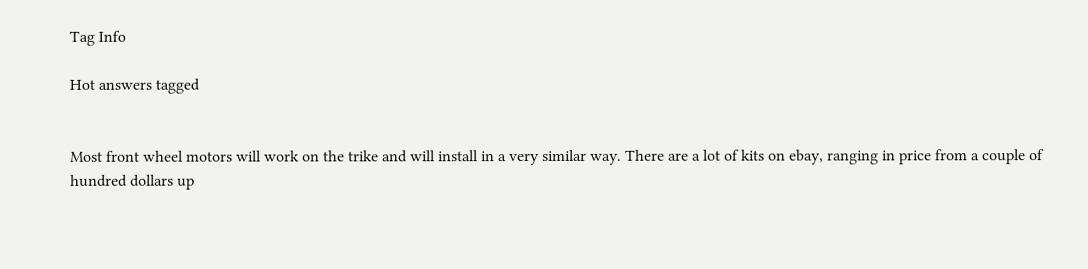Tag Info

Hot answers tagged


Most front wheel motors will work on the trike and will install in a very similar way. There are a lot of kits on ebay, ranging in price from a couple of hundred dollars up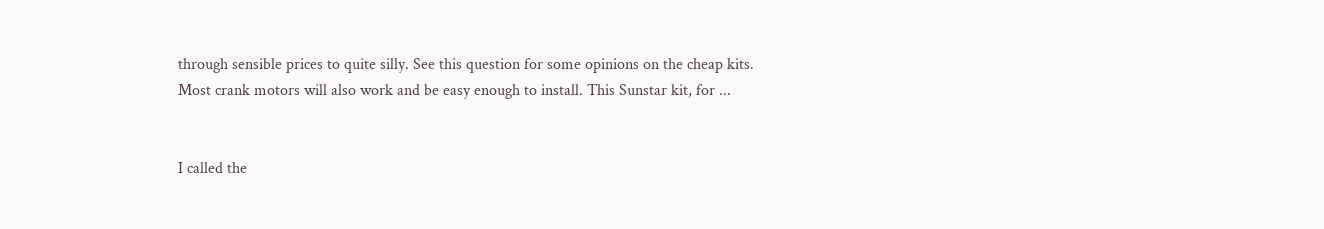through sensible prices to quite silly. See this question for some opinions on the cheap kits. Most crank motors will also work and be easy enough to install. This Sunstar kit, for ...


I called the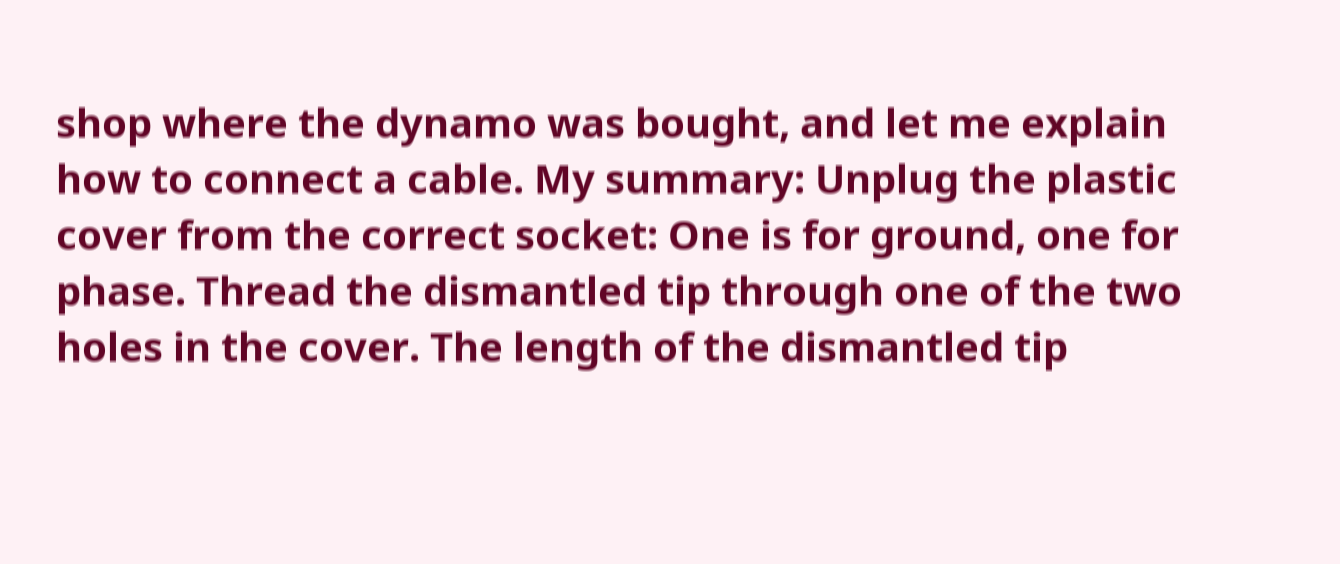shop where the dynamo was bought, and let me explain how to connect a cable. My summary: Unplug the plastic cover from the correct socket: One is for ground, one for phase. Thread the dismantled tip through one of the two holes in the cover. The length of the dismantled tip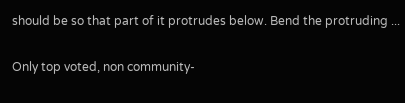should be so that part of it protrudes below. Bend the protruding ...

Only top voted, non community-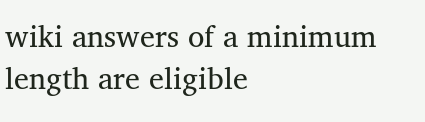wiki answers of a minimum length are eligible